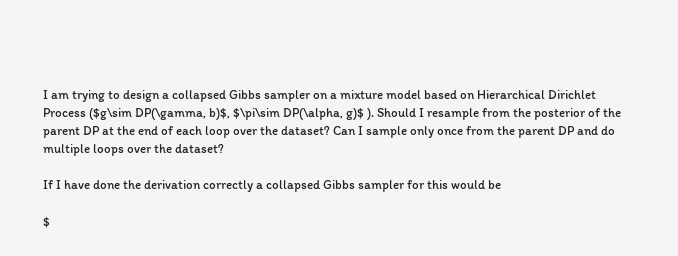I am trying to design a collapsed Gibbs sampler on a mixture model based on Hierarchical Dirichlet Process ($g\sim DP(\gamma, b)$, $\pi\sim DP(\alpha, g)$ ). Should I resample from the posterior of the parent DP at the end of each loop over the dataset? Can I sample only once from the parent DP and do multiple loops over the dataset?

If I have done the derivation correctly a collapsed Gibbs sampler for this would be

$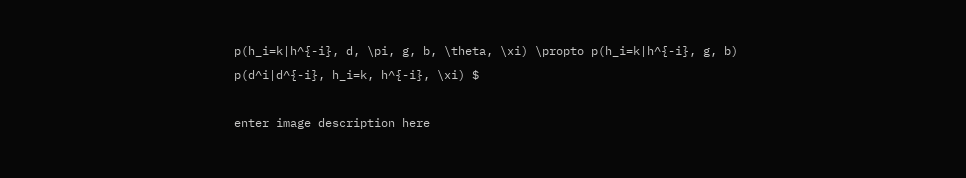p(h_i=k|h^{-i}, d, \pi, g, b, \theta, \xi) \propto p(h_i=k|h^{-i}, g, b) p(d^i|d^{-i}, h_i=k, h^{-i}, \xi) $

enter image description here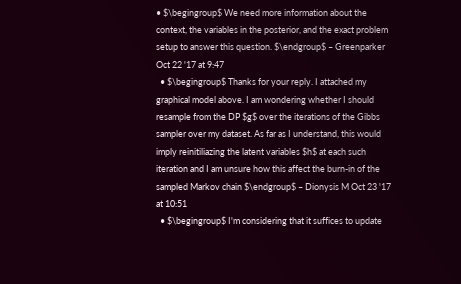• $\begingroup$ We need more information about the context, the variables in the posterior, and the exact problem setup to answer this question. $\endgroup$ – Greenparker Oct 22 '17 at 9:47
  • $\begingroup$ Thanks for your reply. I attached my graphical model above. I am wondering whether I should resample from the DP $g$ over the iterations of the Gibbs sampler over my dataset. As far as I understand, this would imply reinitiliazing the latent variables $h$ at each such iteration and I am unsure how this affect the burn-in of the sampled Markov chain $\endgroup$ – Dionysis M Oct 23 '17 at 10:51
  • $\begingroup$ I'm considering that it suffices to update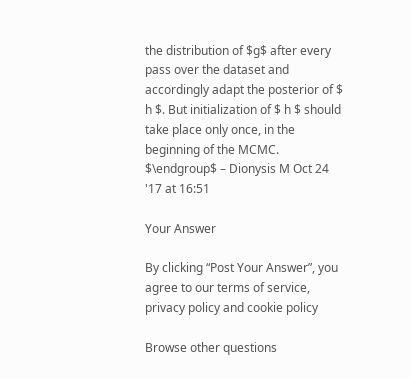the distribution of $g$ after every pass over the dataset and accordingly adapt the posterior of $ h $. But initialization of $ h $ should take place only once, in the beginning of the MCMC. $\endgroup$ – Dionysis M Oct 24 '17 at 16:51

Your Answer

By clicking “Post Your Answer”, you agree to our terms of service, privacy policy and cookie policy

Browse other questions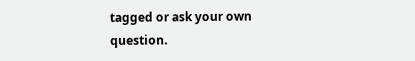tagged or ask your own question.